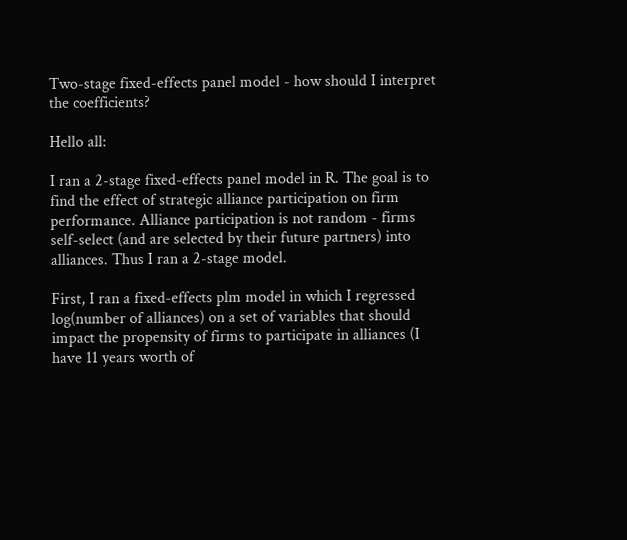Two-stage fixed-effects panel model - how should I interpret the coefficients?

Hello all:

I ran a 2-stage fixed-effects panel model in R. The goal is to find the effect of strategic alliance participation on firm performance. Alliance participation is not random - firms self-select (and are selected by their future partners) into alliances. Thus I ran a 2-stage model.

First, I ran a fixed-effects plm model in which I regressed log(number of alliances) on a set of variables that should impact the propensity of firms to participate in alliances (I have 11 years worth of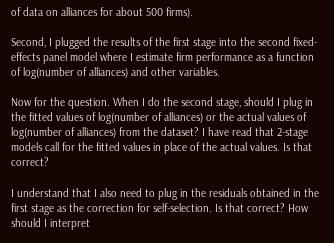of data on alliances for about 500 firms).

Second, I plugged the results of the first stage into the second fixed-effects panel model where I estimate firm performance as a function of log(number of alliances) and other variables.

Now for the question. When I do the second stage, should I plug in the fitted values of log(number of alliances) or the actual values of log(number of alliances) from the dataset? I have read that 2-stage models call for the fitted values in place of the actual values. Is that correct?

I understand that I also need to plug in the residuals obtained in the first stage as the correction for self-selection. Is that correct? How should I interpret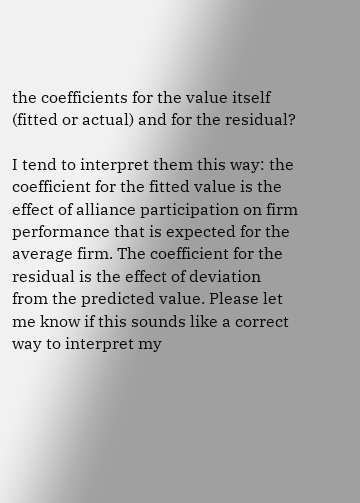the coefficients for the value itself (fitted or actual) and for the residual?

I tend to interpret them this way: the coefficient for the fitted value is the effect of alliance participation on firm performance that is expected for the average firm. The coefficient for the residual is the effect of deviation from the predicted value. Please let me know if this sounds like a correct way to interpret my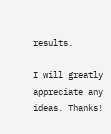results.

I will greatly appreciate any ideas. Thanks!